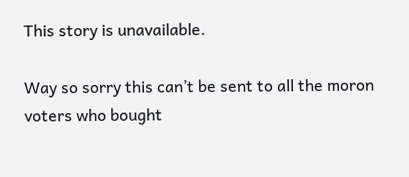This story is unavailable.

Way so sorry this can’t be sent to all the moron voters who bought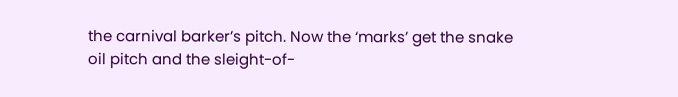the carnival barker’s pitch. Now the ‘marks’ get the snake oil pitch and the sleight-of-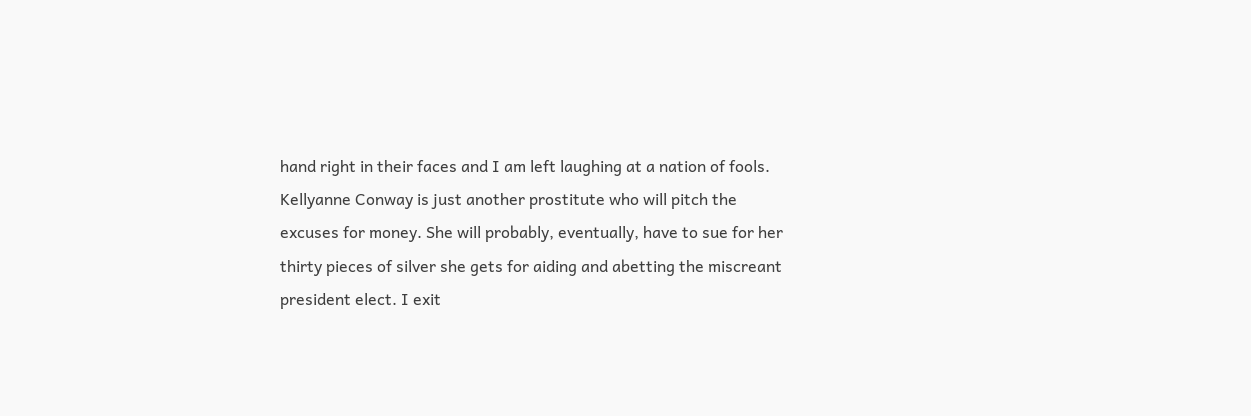hand right in their faces and I am left laughing at a nation of fools. Kellyanne Conway is just another prostitute who will pitch the excuses for money. She will probably, eventually, have to sue for her thirty pieces of silver she gets for aiding and abetting the miscreant president elect. I exit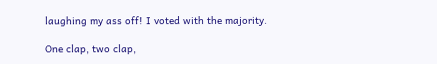laughing my ass off! I voted with the majority.

One clap, two clap,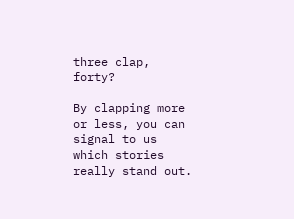three clap, forty?

By clapping more or less, you can signal to us which stories really stand out.